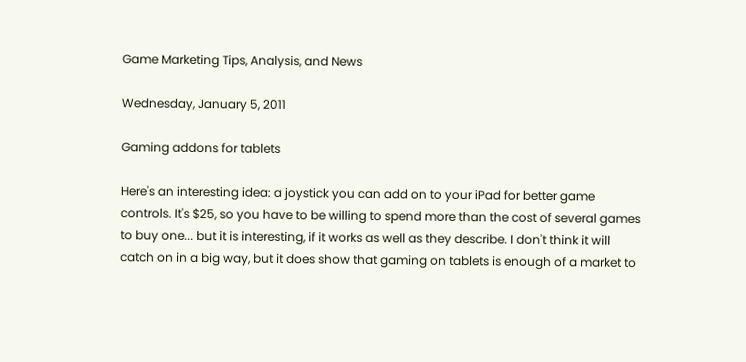Game Marketing Tips, Analysis, and News

Wednesday, January 5, 2011

Gaming addons for tablets

Here's an interesting idea: a joystick you can add on to your iPad for better game controls. It's $25, so you have to be willing to spend more than the cost of several games to buy one... but it is interesting, if it works as well as they describe. I don't think it will catch on in a big way, but it does show that gaming on tablets is enough of a market to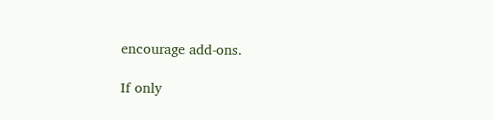encourage add-ons.

If only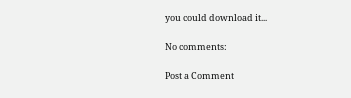you could download it...

No comments:

Post a Comment